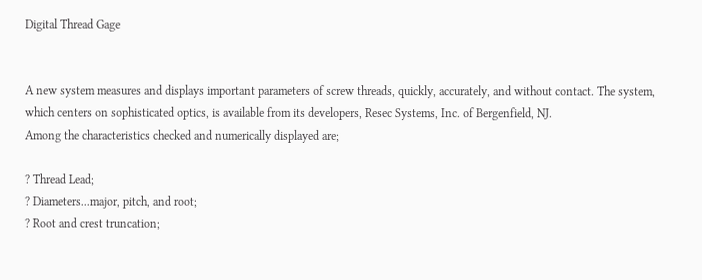Digital Thread Gage


A new system measures and displays important parameters of screw threads, quickly, accurately, and without contact. The system, which centers on sophisticated optics, is available from its developers, Resec Systems, Inc. of Bergenfield, NJ.
Among the characteristics checked and numerically displayed are;

? Thread Lead;
? Diameters...major, pitch, and root;
? Root and crest truncation;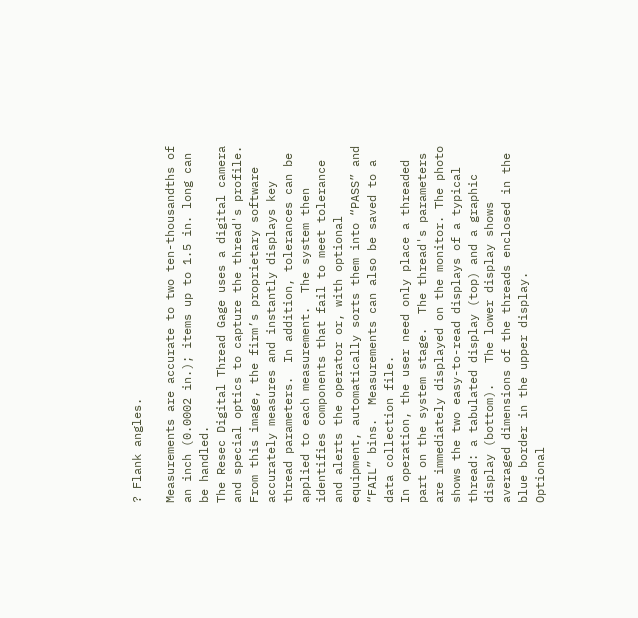? Flank angles.

Measurements are accurate to two ten-thousandths of an inch (0.0002 in.); items up to 1.5 in. long can be handled.
The Resec Digital Thread Gage uses a digital camera and special optics to capture the thread's profile.  From this image, the firm’s proprietary software accurately measures and instantly displays key thread parameters.  In addition, tolerances can be applied to each measurement.  The system then identifies components that fail to meet tolerance and alerts the operator or, with optional equipment, automatically sorts them into “PASS” and “FAIL” bins.  Measurements can also be saved to a data collection file.
In operation, the user need only place a threaded part on the system stage.  The thread's parameters are immediately displayed on the monitor. The photo shows the two easy-to-read displays of a typical thread: a tabulated display (top) and a graphic display (bottom).   The lower display shows averaged dimensions of the threads enclosed in the blue border in the upper display.
Optional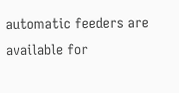automatic feeders are available for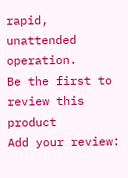rapid, unattended operation.
Be the first to review this product
Add your review: